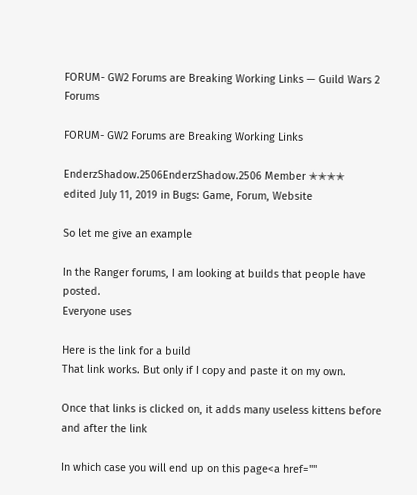FORUM- GW2 Forums are Breaking Working Links — Guild Wars 2 Forums

FORUM- GW2 Forums are Breaking Working Links

EnderzShadow.2506EnderzShadow.2506 Member ✭✭✭✭
edited July 11, 2019 in Bugs: Game, Forum, Website

So let me give an example

In the Ranger forums, I am looking at builds that people have posted.
Everyone uses

Here is the link for a build
That link works. But only if I copy and paste it on my own.

Once that links is clicked on, it adds many useless kittens before and after the link

In which case you will end up on this page<a href=""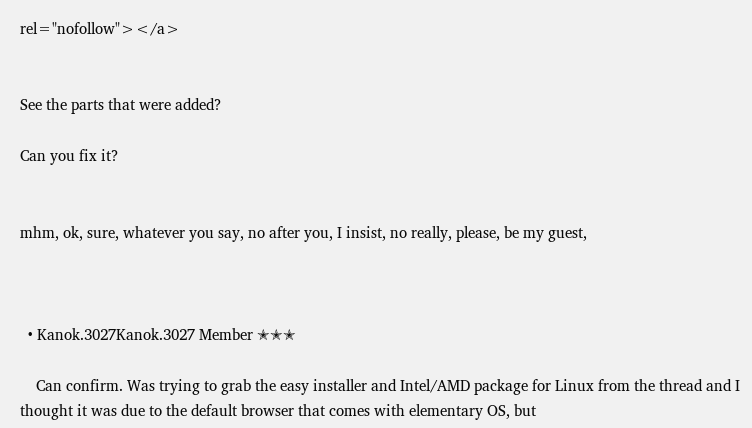rel="nofollow"></a>


See the parts that were added?

Can you fix it?


mhm, ok, sure, whatever you say, no after you, I insist, no really, please, be my guest,



  • Kanok.3027Kanok.3027 Member ✭✭✭

    Can confirm. Was trying to grab the easy installer and Intel/AMD package for Linux from the thread and I thought it was due to the default browser that comes with elementary OS, but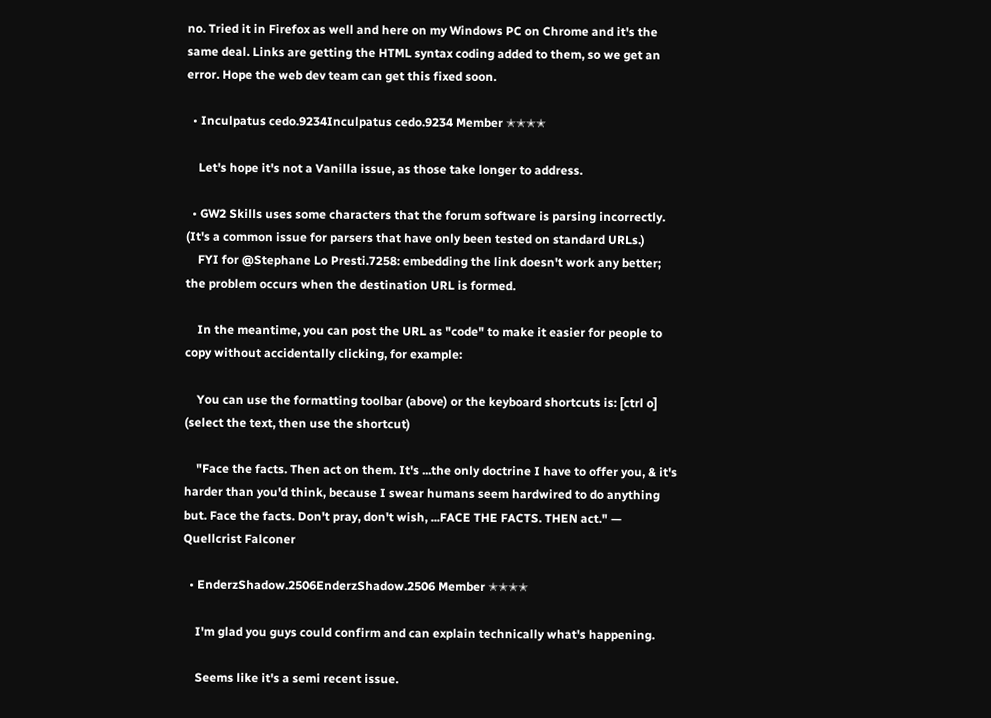no. Tried it in Firefox as well and here on my Windows PC on Chrome and it's the same deal. Links are getting the HTML syntax coding added to them, so we get an error. Hope the web dev team can get this fixed soon.

  • Inculpatus cedo.9234Inculpatus cedo.9234 Member ✭✭✭✭

    Let's hope it's not a Vanilla issue, as those take longer to address.

  • GW2 Skills uses some characters that the forum software is parsing incorrectly. (It's a common issue for parsers that have only been tested on standard URLs.)
    FYI for @Stephane Lo Presti.7258: embedding the link doesn't work any better; the problem occurs when the destination URL is formed.

    In the meantime, you can post the URL as "code" to make it easier for people to copy without accidentally clicking, for example:

    You can use the formatting toolbar (above) or the keyboard shortcuts is: [ctrl o] (select the text, then use the shortcut)

    "Face the facts. Then act on them. It's ...the only doctrine I have to offer you, & it's harder than you'd think, because I swear humans seem hardwired to do anything but. Face the facts. Don't pray, don't wish, ...FACE THE FACTS. THEN act." — Quellcrist Falconer

  • EnderzShadow.2506EnderzShadow.2506 Member ✭✭✭✭

    I'm glad you guys could confirm and can explain technically what's happening.

    Seems like it's a semi recent issue.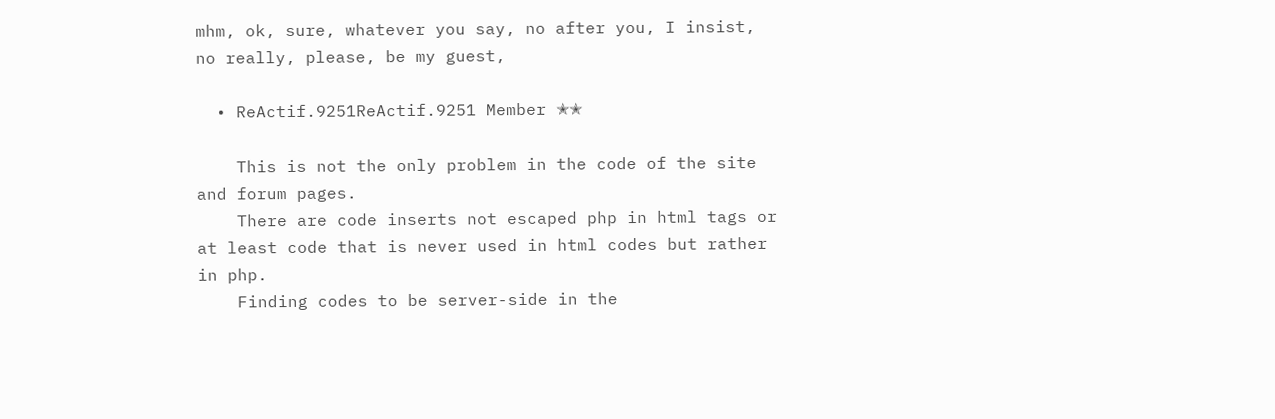mhm, ok, sure, whatever you say, no after you, I insist, no really, please, be my guest,

  • ReActif.9251ReActif.9251 Member ✭✭

    This is not the only problem in the code of the site and forum pages.
    There are code inserts not escaped php in html tags or at least code that is never used in html codes but rather in php.
    Finding codes to be server-side in the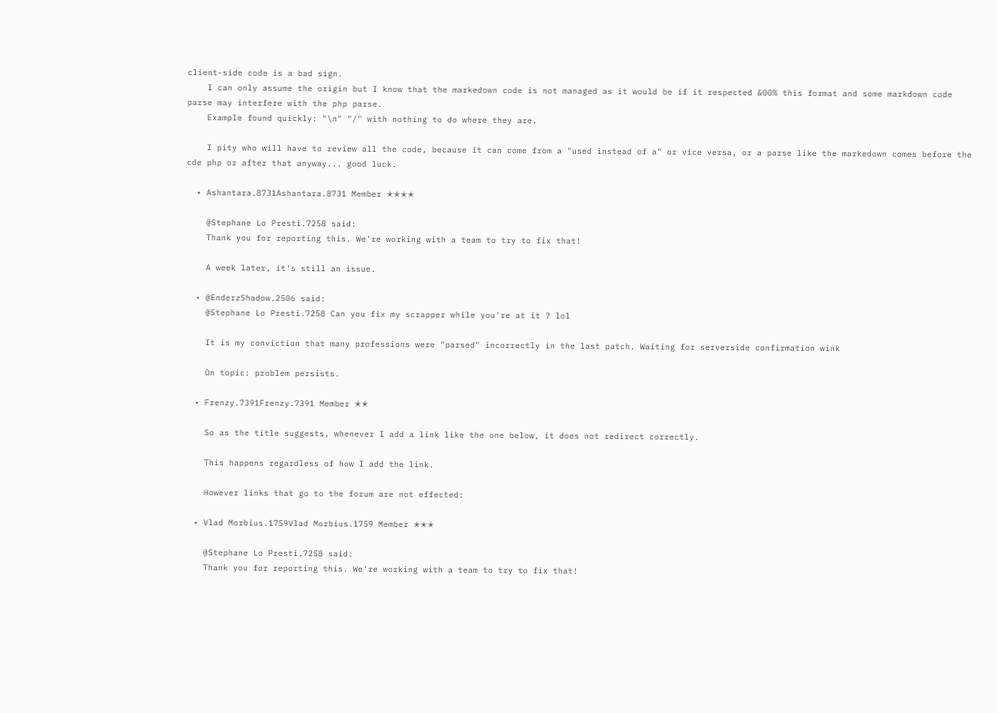client-side code is a bad sign.
    I can only assume the origin but I know that the markedown code is not managed as it would be if it respected &00% this format and some markdown code parse may interfere with the php parse.
    Example found quickly: "\n" "/" with nothing to do where they are.

    I pity who will have to review all the code, because it can come from a "used instead of a" or vice versa, or a parse like the markedown comes before the cde php or after that anyway... good luck.

  • Ashantara.8731Ashantara.8731 Member ✭✭✭✭

    @Stephane Lo Presti.7258 said:
    Thank you for reporting this. We're working with a team to try to fix that!

    A week later, it's still an issue.

  • @EnderzShadow.2506 said:
    @Stephane Lo Presti.7258 Can you fix my scrapper while you're at it ? lol

    It is my conviction that many professions were "parsed" incorrectly in the last patch. Waiting for serverside confirmation wink

    On topic: problem persists.

  • Frenzy.7391Frenzy.7391 Member ✭✭

    So as the title suggests, whenever I add a link like the one below, it does not redirect correctly.

    This happens regardless of how I add the link.

    However links that go to the forum are not effected:

  • Vlad Morbius.1759Vlad Morbius.1759 Member ✭✭✭

    @Stephane Lo Presti.7258 said:
    Thank you for reporting this. We're working with a team to try to fix that!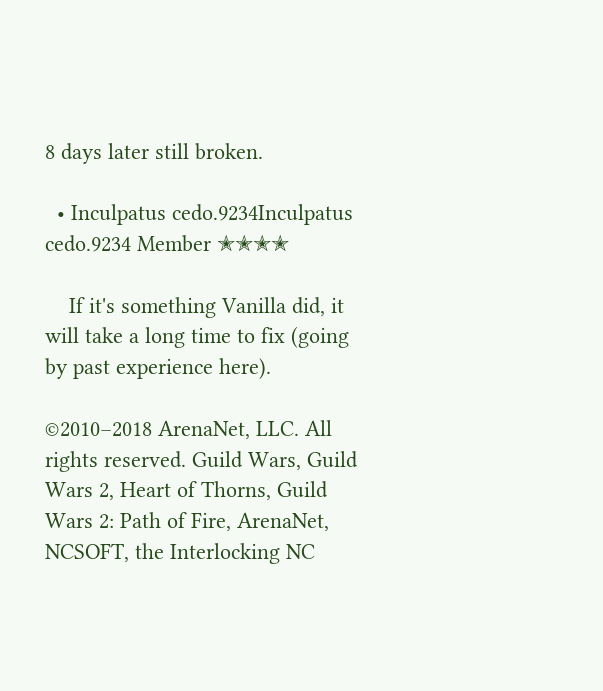8 days later still broken.

  • Inculpatus cedo.9234Inculpatus cedo.9234 Member ✭✭✭✭

    If it's something Vanilla did, it will take a long time to fix (going by past experience here).

©2010–2018 ArenaNet, LLC. All rights reserved. Guild Wars, Guild Wars 2, Heart of Thorns, Guild Wars 2: Path of Fire, ArenaNet, NCSOFT, the Interlocking NC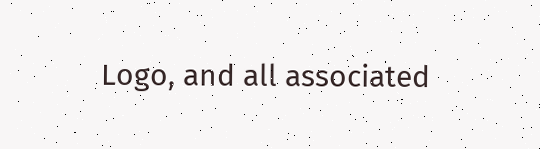Logo, and all associated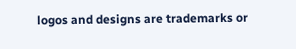logos and designs are trademarks or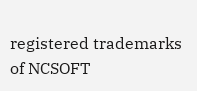registered trademarks of NCSOFT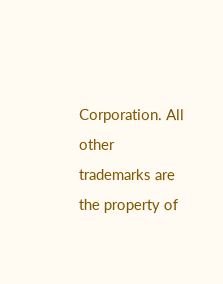Corporation. All other trademarks are the property of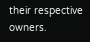their respective owners.